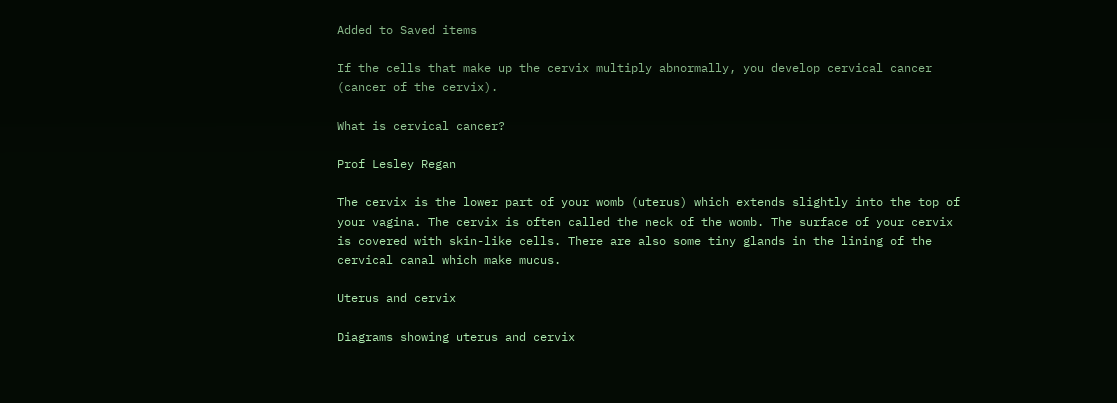Added to Saved items

If the cells that make up the cervix multiply abnormally, you develop cervical cancer (cancer of the cervix).

What is cervical cancer?

Prof Lesley Regan

The cervix is the lower part of your womb (uterus) which extends slightly into the top of your vagina. The cervix is often called the neck of the womb. The surface of your cervix is covered with skin-like cells. There are also some tiny glands in the lining of the cervical canal which make mucus.

Uterus and cervix

Diagrams showing uterus and cervix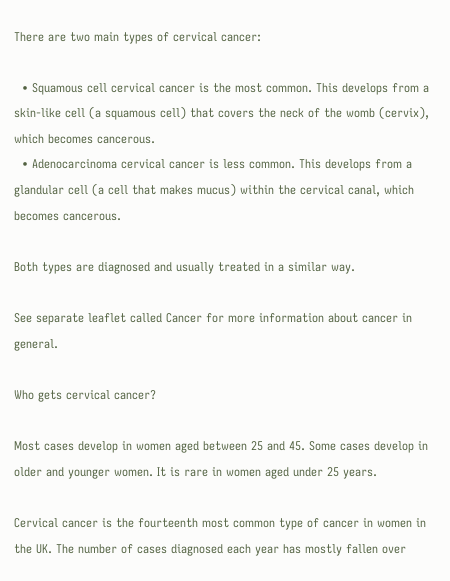There are two main types of cervical cancer:

  • Squamous cell cervical cancer is the most common. This develops from a skin-like cell (a squamous cell) that covers the neck of the womb (cervix), which becomes cancerous.
  • Adenocarcinoma cervical cancer is less common. This develops from a glandular cell (a cell that makes mucus) within the cervical canal, which becomes cancerous.

Both types are diagnosed and usually treated in a similar way.

See separate leaflet called Cancer for more information about cancer in general.

Who gets cervical cancer?

Most cases develop in women aged between 25 and 45. Some cases develop in older and younger women. It is rare in women aged under 25 years.

Cervical cancer is the fourteenth most common type of cancer in women in the UK. The number of cases diagnosed each year has mostly fallen over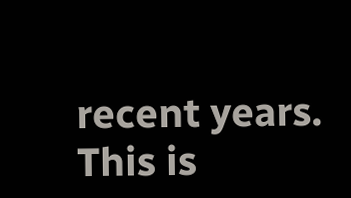recent years. This is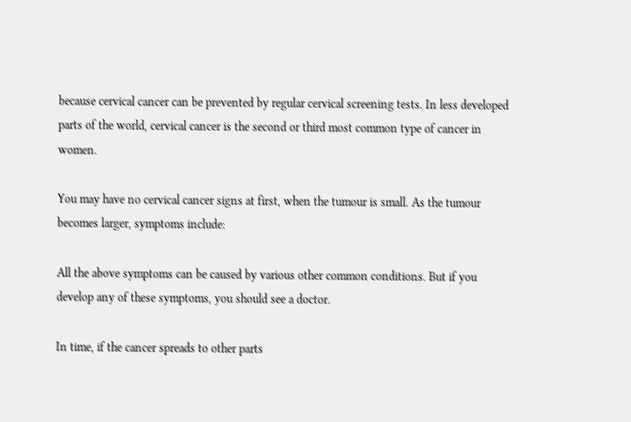because cervical cancer can be prevented by regular cervical screening tests. In less developed parts of the world, cervical cancer is the second or third most common type of cancer in women.

You may have no cervical cancer signs at first, when the tumour is small. As the tumour becomes larger, symptoms include:

All the above symptoms can be caused by various other common conditions. But if you develop any of these symptoms, you should see a doctor.

In time, if the cancer spreads to other parts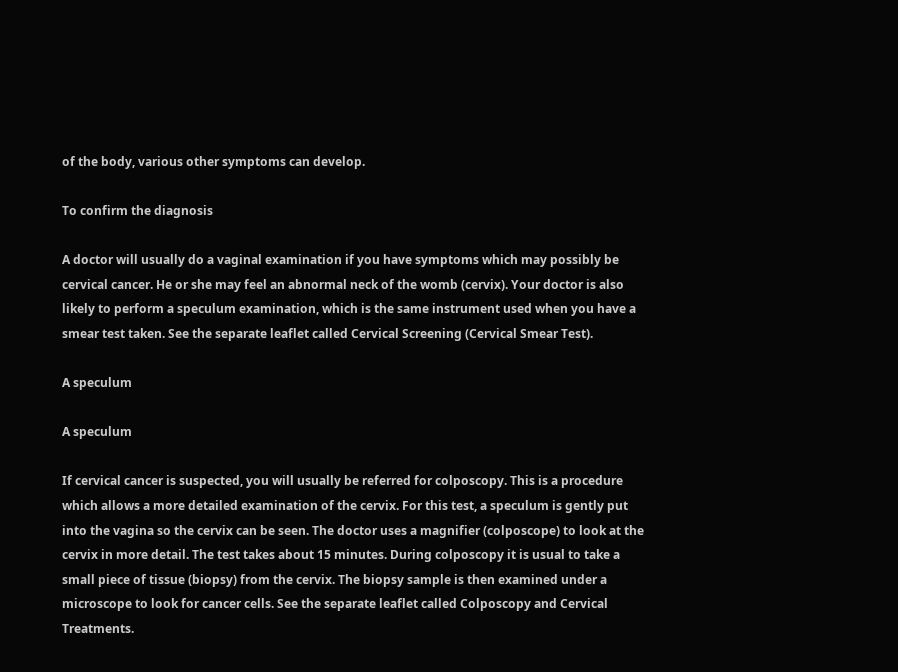of the body, various other symptoms can develop.

To confirm the diagnosis

A doctor will usually do a vaginal examination if you have symptoms which may possibly be cervical cancer. He or she may feel an abnormal neck of the womb (cervix). Your doctor is also likely to perform a speculum examination, which is the same instrument used when you have a smear test taken. See the separate leaflet called Cervical Screening (Cervical Smear Test).

A speculum

A speculum

If cervical cancer is suspected, you will usually be referred for colposcopy. This is a procedure which allows a more detailed examination of the cervix. For this test, a speculum is gently put into the vagina so the cervix can be seen. The doctor uses a magnifier (colposcope) to look at the cervix in more detail. The test takes about 15 minutes. During colposcopy it is usual to take a small piece of tissue (biopsy) from the cervix. The biopsy sample is then examined under a microscope to look for cancer cells. See the separate leaflet called Colposcopy and Cervical Treatments.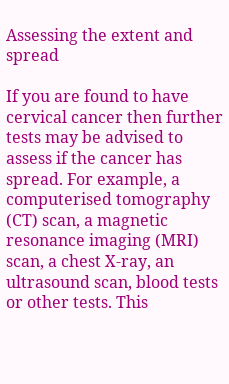Assessing the extent and spread

If you are found to have cervical cancer then further tests may be advised to assess if the cancer has spread. For example, a computerised tomography (CT) scan, a magnetic resonance imaging (MRI) scan, a chest X-ray, an ultrasound scan, blood tests or other tests. This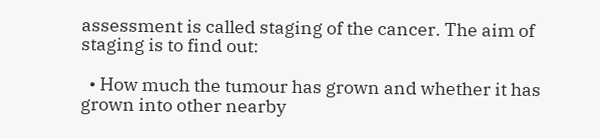assessment is called staging of the cancer. The aim of staging is to find out:

  • How much the tumour has grown and whether it has grown into other nearby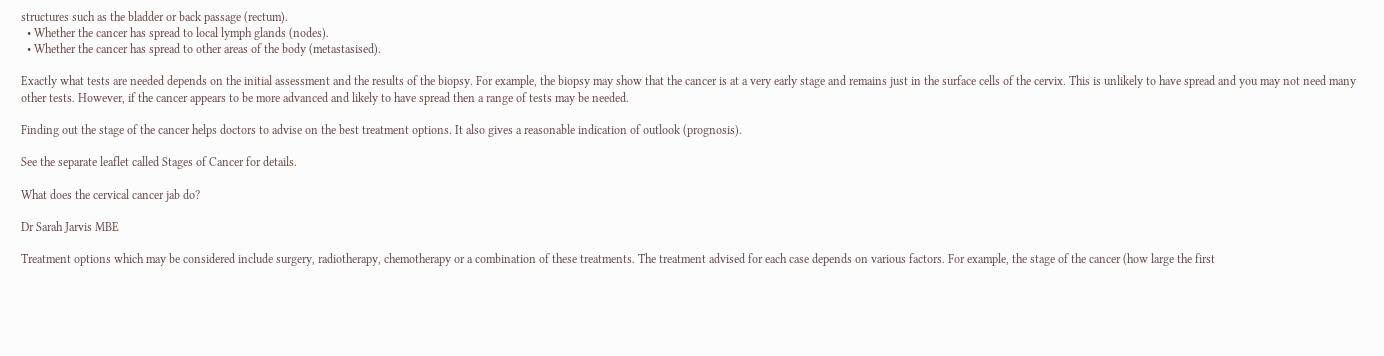structures such as the bladder or back passage (rectum).
  • Whether the cancer has spread to local lymph glands (nodes).
  • Whether the cancer has spread to other areas of the body (metastasised).

Exactly what tests are needed depends on the initial assessment and the results of the biopsy. For example, the biopsy may show that the cancer is at a very early stage and remains just in the surface cells of the cervix. This is unlikely to have spread and you may not need many other tests. However, if the cancer appears to be more advanced and likely to have spread then a range of tests may be needed.

Finding out the stage of the cancer helps doctors to advise on the best treatment options. It also gives a reasonable indication of outlook (prognosis).

See the separate leaflet called Stages of Cancer for details.

What does the cervical cancer jab do?

Dr Sarah Jarvis MBE

Treatment options which may be considered include surgery, radiotherapy, chemotherapy or a combination of these treatments. The treatment advised for each case depends on various factors. For example, the stage of the cancer (how large the first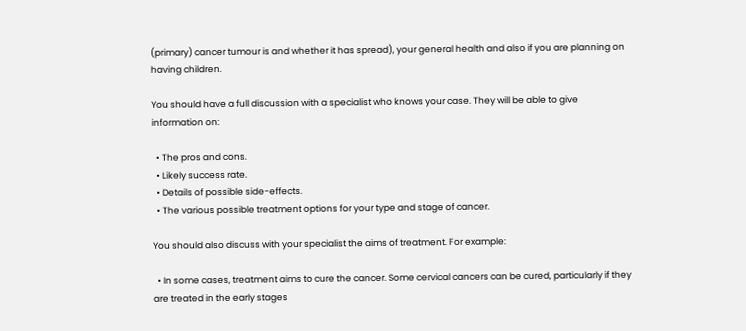(primary) cancer tumour is and whether it has spread), your general health and also if you are planning on having children.

You should have a full discussion with a specialist who knows your case. They will be able to give information on:

  • The pros and cons.
  • Likely success rate.
  • Details of possible side-effects.
  • The various possible treatment options for your type and stage of cancer.

You should also discuss with your specialist the aims of treatment. For example:

  • In some cases, treatment aims to cure the cancer. Some cervical cancers can be cured, particularly if they are treated in the early stages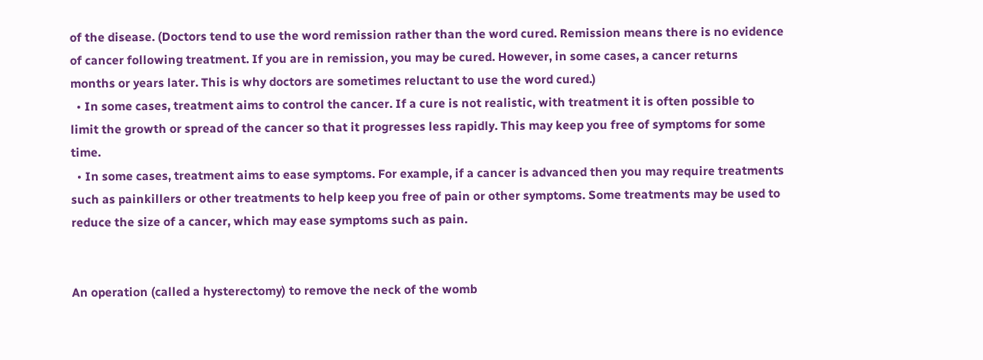of the disease. (Doctors tend to use the word remission rather than the word cured. Remission means there is no evidence of cancer following treatment. If you are in remission, you may be cured. However, in some cases, a cancer returns months or years later. This is why doctors are sometimes reluctant to use the word cured.)
  • In some cases, treatment aims to control the cancer. If a cure is not realistic, with treatment it is often possible to limit the growth or spread of the cancer so that it progresses less rapidly. This may keep you free of symptoms for some time.
  • In some cases, treatment aims to ease symptoms. For example, if a cancer is advanced then you may require treatments such as painkillers or other treatments to help keep you free of pain or other symptoms. Some treatments may be used to reduce the size of a cancer, which may ease symptoms such as pain.


An operation (called a hysterectomy) to remove the neck of the womb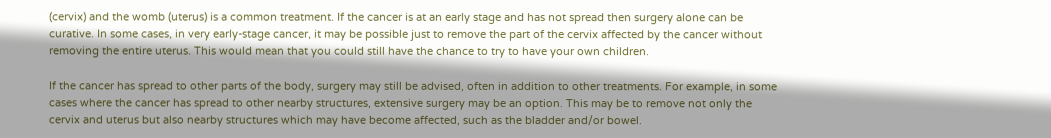(cervix) and the womb (uterus) is a common treatment. If the cancer is at an early stage and has not spread then surgery alone can be curative. In some cases, in very early-stage cancer, it may be possible just to remove the part of the cervix affected by the cancer without removing the entire uterus. This would mean that you could still have the chance to try to have your own children.

If the cancer has spread to other parts of the body, surgery may still be advised, often in addition to other treatments. For example, in some cases where the cancer has spread to other nearby structures, extensive surgery may be an option. This may be to remove not only the cervix and uterus but also nearby structures which may have become affected, such as the bladder and/or bowel.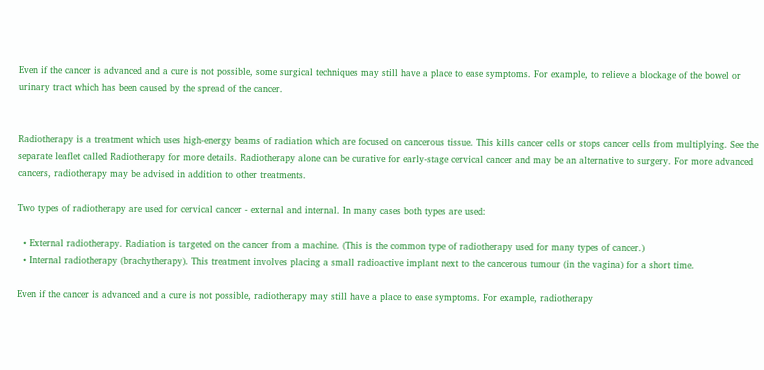Even if the cancer is advanced and a cure is not possible, some surgical techniques may still have a place to ease symptoms. For example, to relieve a blockage of the bowel or urinary tract which has been caused by the spread of the cancer.


Radiotherapy is a treatment which uses high-energy beams of radiation which are focused on cancerous tissue. This kills cancer cells or stops cancer cells from multiplying. See the separate leaflet called Radiotherapy for more details. Radiotherapy alone can be curative for early-stage cervical cancer and may be an alternative to surgery. For more advanced cancers, radiotherapy may be advised in addition to other treatments.

Two types of radiotherapy are used for cervical cancer - external and internal. In many cases both types are used:

  • External radiotherapy. Radiation is targeted on the cancer from a machine. (This is the common type of radiotherapy used for many types of cancer.)
  • Internal radiotherapy (brachytherapy). This treatment involves placing a small radioactive implant next to the cancerous tumour (in the vagina) for a short time.

Even if the cancer is advanced and a cure is not possible, radiotherapy may still have a place to ease symptoms. For example, radiotherapy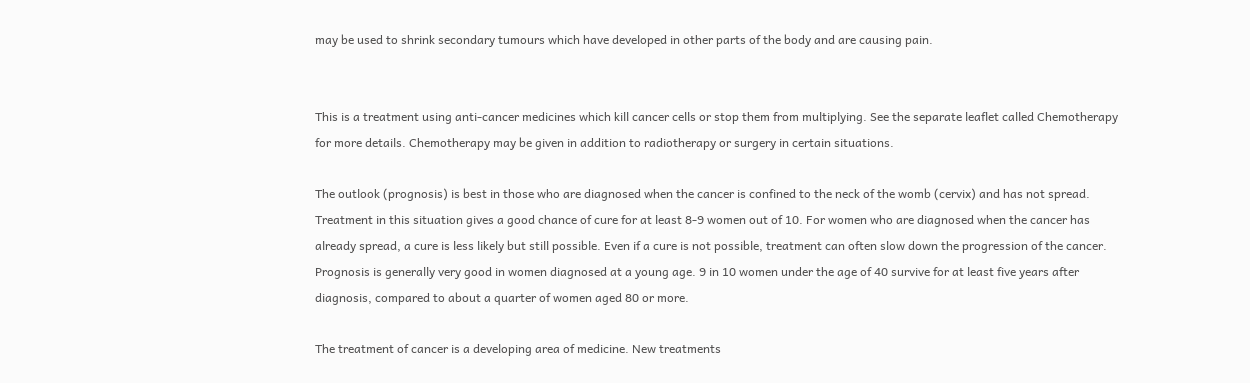may be used to shrink secondary tumours which have developed in other parts of the body and are causing pain.


This is a treatment using anti-cancer medicines which kill cancer cells or stop them from multiplying. See the separate leaflet called Chemotherapy for more details. Chemotherapy may be given in addition to radiotherapy or surgery in certain situations.

The outlook (prognosis) is best in those who are diagnosed when the cancer is confined to the neck of the womb (cervix) and has not spread. Treatment in this situation gives a good chance of cure for at least 8-9 women out of 10. For women who are diagnosed when the cancer has already spread, a cure is less likely but still possible. Even if a cure is not possible, treatment can often slow down the progression of the cancer. Prognosis is generally very good in women diagnosed at a young age. 9 in 10 women under the age of 40 survive for at least five years after diagnosis, compared to about a quarter of women aged 80 or more.

The treatment of cancer is a developing area of medicine. New treatments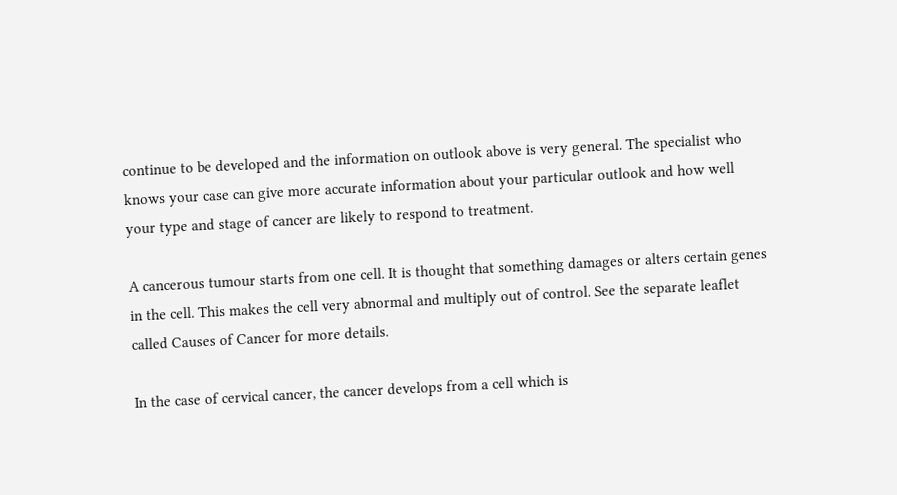continue to be developed and the information on outlook above is very general. The specialist who knows your case can give more accurate information about your particular outlook and how well your type and stage of cancer are likely to respond to treatment.

A cancerous tumour starts from one cell. It is thought that something damages or alters certain genes in the cell. This makes the cell very abnormal and multiply out of control. See the separate leaflet called Causes of Cancer for more details.

In the case of cervical cancer, the cancer develops from a cell which is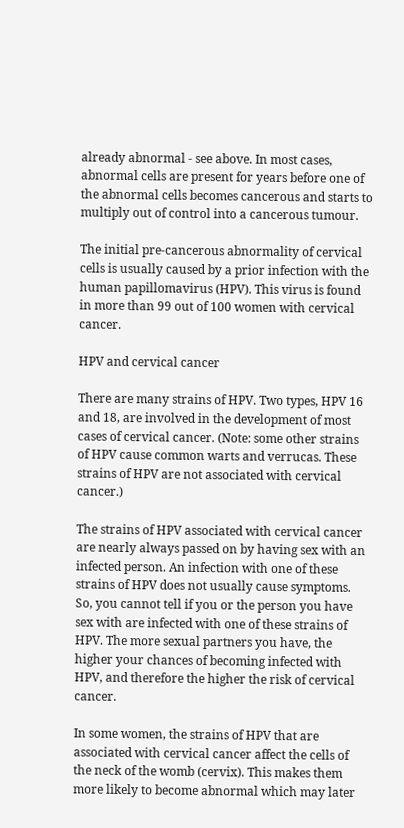already abnormal - see above. In most cases, abnormal cells are present for years before one of the abnormal cells becomes cancerous and starts to multiply out of control into a cancerous tumour.

The initial pre-cancerous abnormality of cervical cells is usually caused by a prior infection with the human papillomavirus (HPV). This virus is found in more than 99 out of 100 women with cervical cancer.

HPV and cervical cancer

There are many strains of HPV. Two types, HPV 16 and 18, are involved in the development of most cases of cervical cancer. (Note: some other strains of HPV cause common warts and verrucas. These strains of HPV are not associated with cervical cancer.)

The strains of HPV associated with cervical cancer are nearly always passed on by having sex with an infected person. An infection with one of these strains of HPV does not usually cause symptoms. So, you cannot tell if you or the person you have sex with are infected with one of these strains of HPV. The more sexual partners you have, the higher your chances of becoming infected with HPV, and therefore the higher the risk of cervical cancer.

In some women, the strains of HPV that are associated with cervical cancer affect the cells of the neck of the womb (cervix). This makes them more likely to become abnormal which may later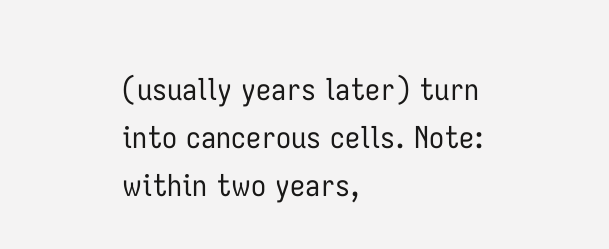(usually years later) turn into cancerous cells. Note: within two years,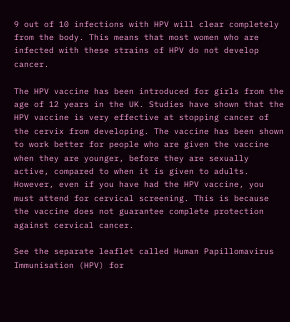9 out of 10 infections with HPV will clear completely from the body. This means that most women who are infected with these strains of HPV do not develop cancer.

The HPV vaccine has been introduced for girls from the age of 12 years in the UK. Studies have shown that the HPV vaccine is very effective at stopping cancer of the cervix from developing. The vaccine has been shown to work better for people who are given the vaccine when they are younger, before they are sexually active, compared to when it is given to adults. However, even if you have had the HPV vaccine, you must attend for cervical screening. This is because the vaccine does not guarantee complete protection against cervical cancer.

See the separate leaflet called Human Papillomavirus Immunisation (HPV) for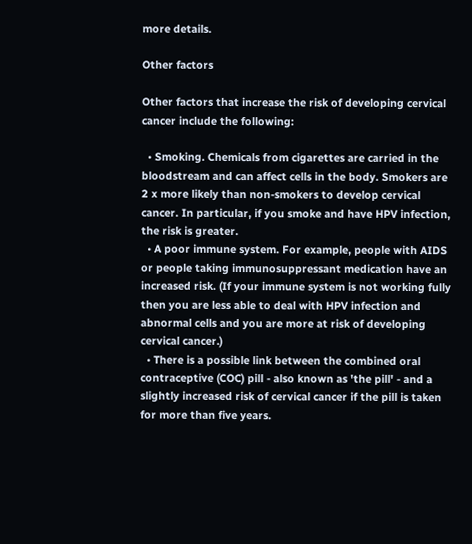more details.

Other factors

Other factors that increase the risk of developing cervical cancer include the following:

  • Smoking. Chemicals from cigarettes are carried in the bloodstream and can affect cells in the body. Smokers are 2 x more likely than non-smokers to develop cervical cancer. In particular, if you smoke and have HPV infection, the risk is greater.
  • A poor immune system. For example, people with AIDS or people taking immunosuppressant medication have an increased risk. (If your immune system is not working fully then you are less able to deal with HPV infection and abnormal cells and you are more at risk of developing cervical cancer.)
  • There is a possible link between the combined oral contraceptive (COC) pill - also known as 'the pill' - and a slightly increased risk of cervical cancer if the pill is taken for more than five years.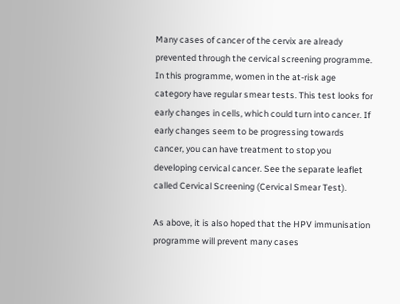Many cases of cancer of the cervix are already prevented through the cervical screening programme. In this programme, women in the at-risk age category have regular smear tests. This test looks for early changes in cells, which could turn into cancer. If early changes seem to be progressing towards cancer, you can have treatment to stop you developing cervical cancer. See the separate leaflet called Cervical Screening (Cervical Smear Test).

As above, it is also hoped that the HPV immunisation programme will prevent many cases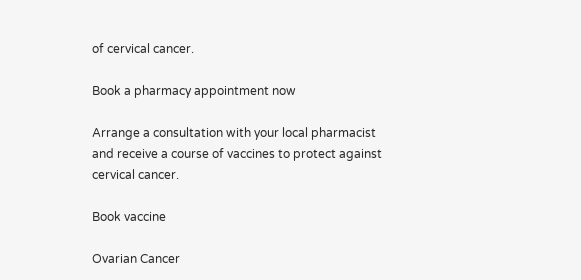of cervical cancer.

Book a pharmacy appointment now

Arrange a consultation with your local pharmacist and receive a course of vaccines to protect against cervical cancer.

Book vaccine

Ovarian Cancer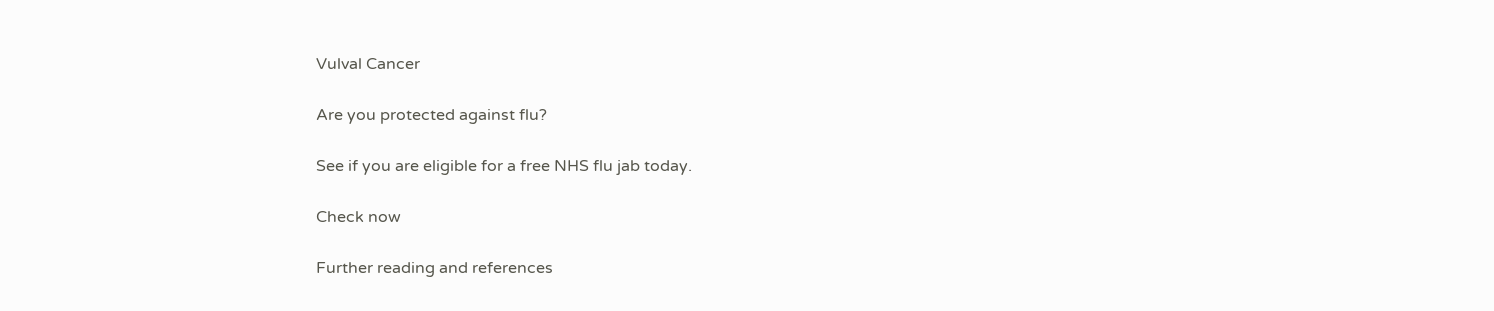Vulval Cancer

Are you protected against flu?

See if you are eligible for a free NHS flu jab today.

Check now

Further reading and references